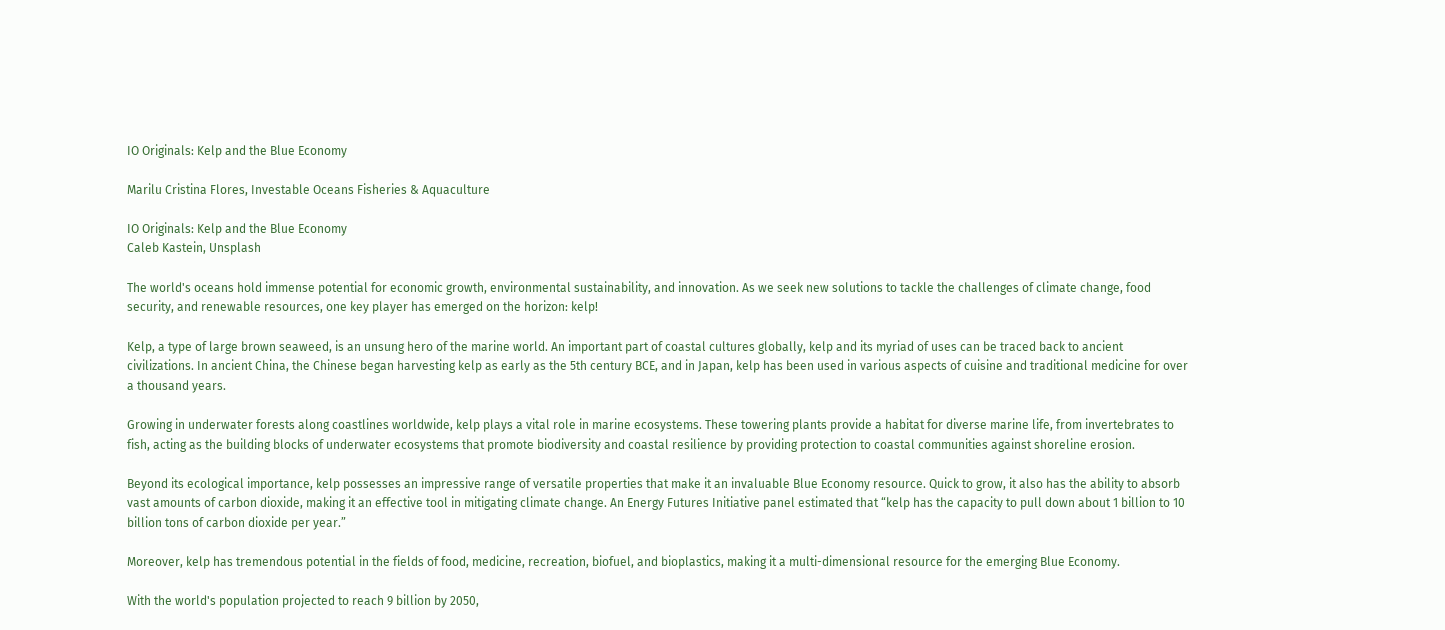IO Originals: Kelp and the Blue Economy

Marilu Cristina Flores, Investable Oceans Fisheries & Aquaculture

IO Originals: Kelp and the Blue Economy
Caleb Kastein, Unsplash

The world's oceans hold immense potential for economic growth, environmental sustainability, and innovation. As we seek new solutions to tackle the challenges of climate change, food security, and renewable resources, one key player has emerged on the horizon: kelp!

Kelp, a type of large brown seaweed, is an unsung hero of the marine world. An important part of coastal cultures globally, kelp and its myriad of uses can be traced back to ancient civilizations. In ancient China, the Chinese began harvesting kelp as early as the 5th century BCE, and in Japan, kelp has been used in various aspects of cuisine and traditional medicine for over a thousand years.

Growing in underwater forests along coastlines worldwide, kelp plays a vital role in marine ecosystems. These towering plants provide a habitat for diverse marine life, from invertebrates to fish, acting as the building blocks of underwater ecosystems that promote biodiversity and coastal resilience by providing protection to coastal communities against shoreline erosion.

Beyond its ecological importance, kelp possesses an impressive range of versatile properties that make it an invaluable Blue Economy resource. Quick to grow, it also has the ability to absorb vast amounts of carbon dioxide, making it an effective tool in mitigating climate change. An Energy Futures Initiative panel estimated that “kelp has the capacity to pull down about 1 billion to 10 billion tons of carbon dioxide per year.”

Moreover, kelp has tremendous potential in the fields of food, medicine, recreation, biofuel, and bioplastics, making it a multi-dimensional resource for the emerging Blue Economy.

With the world's population projected to reach 9 billion by 2050,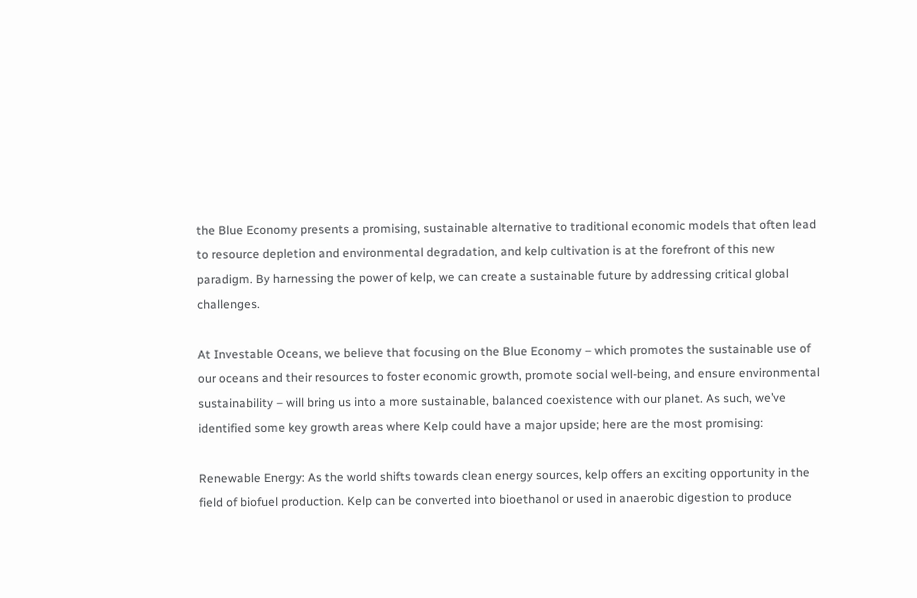the Blue Economy presents a promising, sustainable alternative to traditional economic models that often lead to resource depletion and environmental degradation, and kelp cultivation is at the forefront of this new paradigm. By harnessing the power of kelp, we can create a sustainable future by addressing critical global challenges.

At Investable Oceans, we believe that focusing on the Blue Economy – which promotes the sustainable use of our oceans and their resources to foster economic growth, promote social well-being, and ensure environmental sustainability – will bring us into a more sustainable, balanced coexistence with our planet. As such, we’ve identified some key growth areas where Kelp could have a major upside; here are the most promising:

Renewable Energy: As the world shifts towards clean energy sources, kelp offers an exciting opportunity in the field of biofuel production. Kelp can be converted into bioethanol or used in anaerobic digestion to produce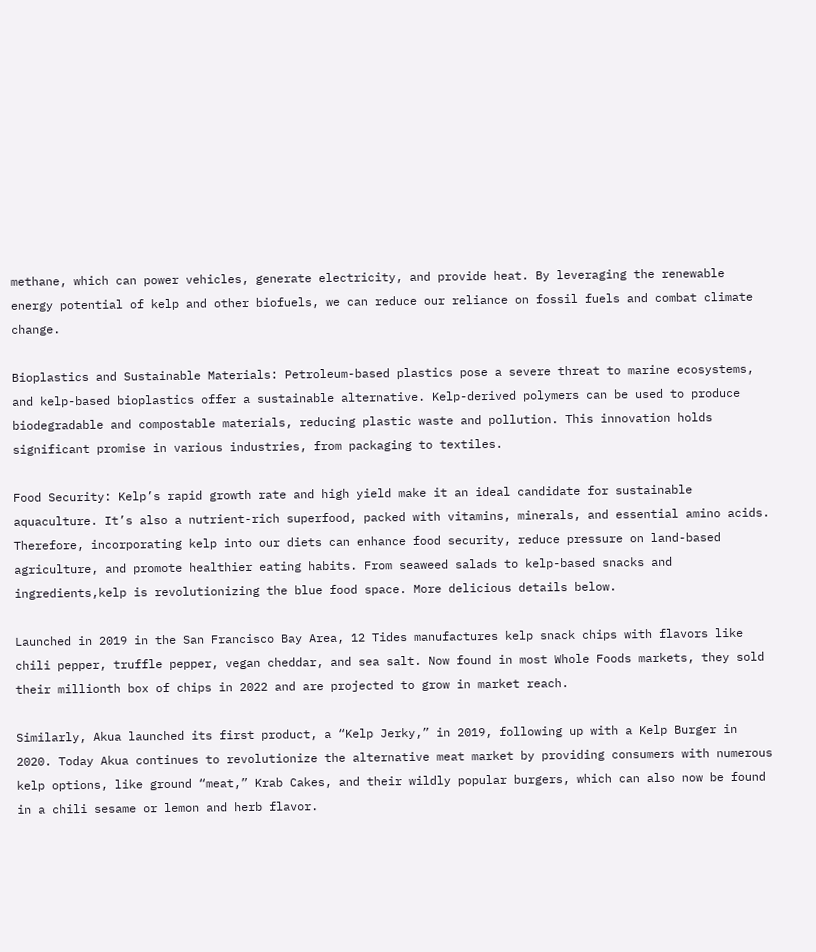methane, which can power vehicles, generate electricity, and provide heat. By leveraging the renewable energy potential of kelp and other biofuels, we can reduce our reliance on fossil fuels and combat climate change.

Bioplastics and Sustainable Materials: Petroleum-based plastics pose a severe threat to marine ecosystems, and kelp-based bioplastics offer a sustainable alternative. Kelp-derived polymers can be used to produce biodegradable and compostable materials, reducing plastic waste and pollution. This innovation holds significant promise in various industries, from packaging to textiles.

Food Security: Kelp’s rapid growth rate and high yield make it an ideal candidate for sustainable aquaculture. It’s also a nutrient-rich superfood, packed with vitamins, minerals, and essential amino acids. Therefore, incorporating kelp into our diets can enhance food security, reduce pressure on land-based agriculture, and promote healthier eating habits. From seaweed salads to kelp-based snacks and ingredients,kelp is revolutionizing the blue food space. More delicious details below.

Launched in 2019 in the San Francisco Bay Area, 12 Tides manufactures kelp snack chips with flavors like chili pepper, truffle pepper, vegan cheddar, and sea salt. Now found in most Whole Foods markets, they sold their millionth box of chips in 2022 and are projected to grow in market reach.

Similarly, Akua launched its first product, a “Kelp Jerky,” in 2019, following up with a Kelp Burger in 2020. Today Akua continues to revolutionize the alternative meat market by providing consumers with numerous kelp options, like ground “meat,” Krab Cakes, and their wildly popular burgers, which can also now be found in a chili sesame or lemon and herb flavor.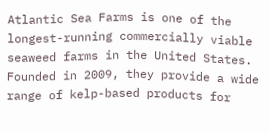Atlantic Sea Farms is one of the longest-running commercially viable seaweed farms in the United States. Founded in 2009, they provide a wide range of kelp-based products for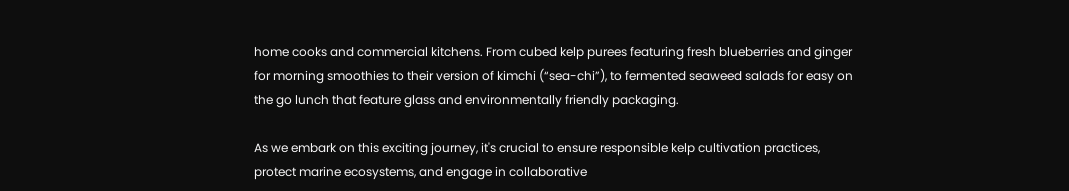home cooks and commercial kitchens. From cubed kelp purees featuring fresh blueberries and ginger for morning smoothies to their version of kimchi (“sea-chi”), to fermented seaweed salads for easy on the go lunch that feature glass and environmentally friendly packaging.

As we embark on this exciting journey, it's crucial to ensure responsible kelp cultivation practices, protect marine ecosystems, and engage in collaborative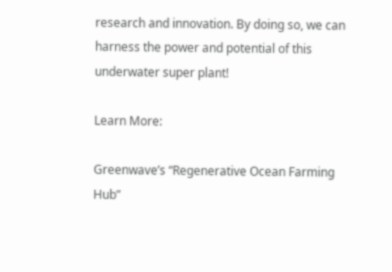research and innovation. By doing so, we can harness the power and potential of this underwater super plant!

Learn More:

Greenwave’s “Regenerative Ocean Farming Hub”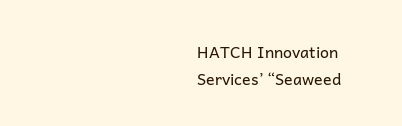HATCH Innovation Services’ “Seaweed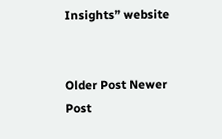Insights” website


Older Post Newer Post